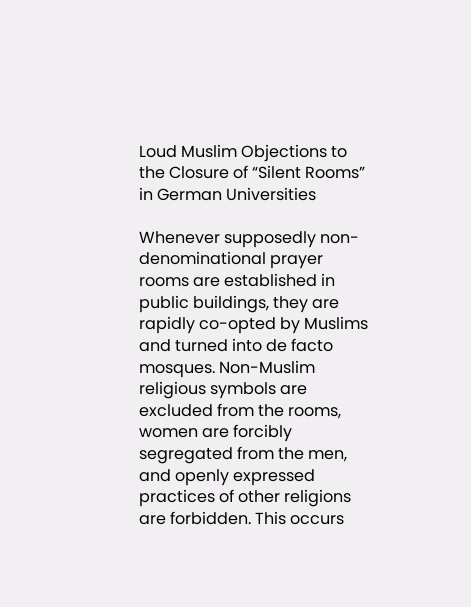Loud Muslim Objections to the Closure of “Silent Rooms” in German Universities

Whenever supposedly non-denominational prayer rooms are established in public buildings, they are rapidly co-opted by Muslims and turned into de facto mosques. Non-Muslim religious symbols are excluded from the rooms, women are forcibly segregated from the men, and openly expressed practices of other religions are forbidden. This occurs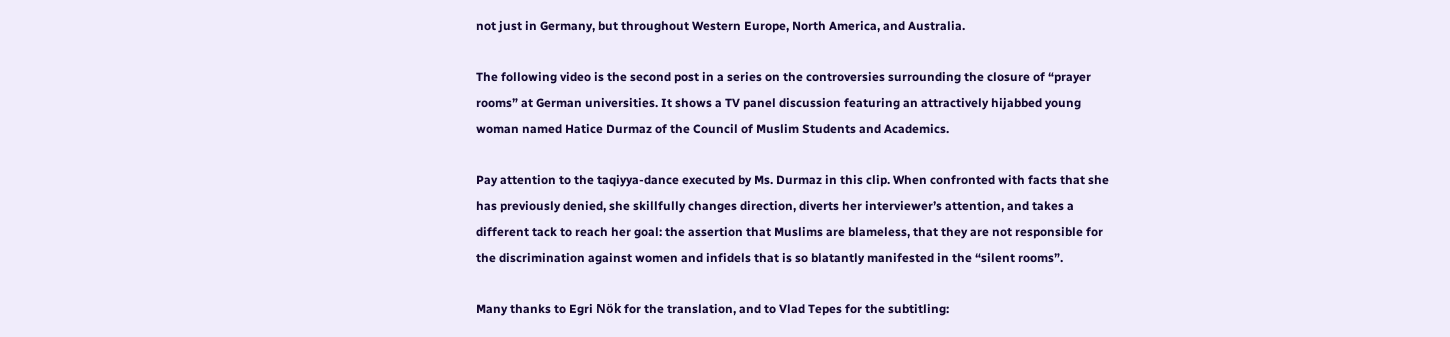not just in Germany, but throughout Western Europe, North America, and Australia.

The following video is the second post in a series on the controversies surrounding the closure of “prayer rooms” at German universities. It shows a TV panel discussion featuring an attractively hijabbed young woman named Hatice Durmaz of the Council of Muslim Students and Academics.

Pay attention to the taqiyya-dance executed by Ms. Durmaz in this clip. When confronted with facts that she has previously denied, she skillfully changes direction, diverts her interviewer’s attention, and takes a different tack to reach her goal: the assertion that Muslims are blameless, that they are not responsible for the discrimination against women and infidels that is so blatantly manifested in the “silent rooms”.

Many thanks to Egri Nök for the translation, and to Vlad Tepes for the subtitling: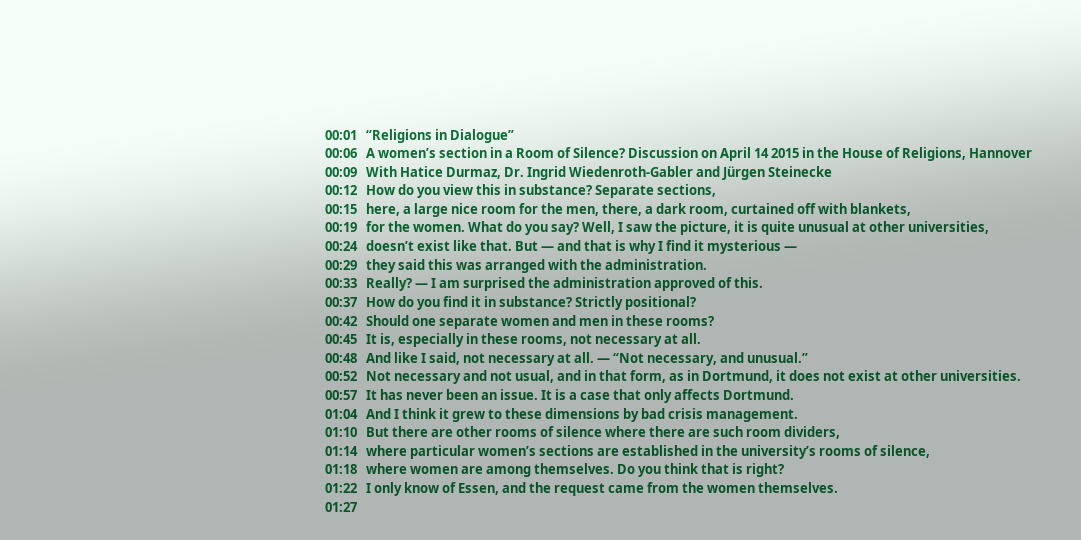00:01   “Religions in Dialogue”
00:06   A women’s section in a Room of Silence? Discussion on April 14 2015 in the House of Religions, Hannover
00:09   With Hatice Durmaz, Dr. Ingrid Wiedenroth-Gabler and Jürgen Steinecke
00:12   How do you view this in substance? Separate sections,
00:15   here, a large nice room for the men, there, a dark room, curtained off with blankets,
00:19   for the women. What do you say? Well, I saw the picture, it is quite unusual at other universities,
00:24   doesn’t exist like that. But — and that is why I find it mysterious —
00:29   they said this was arranged with the administration.
00:33   Really? — I am surprised the administration approved of this.
00:37   How do you find it in substance? Strictly positional?
00:42   Should one separate women and men in these rooms?
00:45   It is, especially in these rooms, not necessary at all.
00:48   And like I said, not necessary at all. — “Not necessary, and unusual.”
00:52   Not necessary and not usual, and in that form, as in Dortmund, it does not exist at other universities.
00:57   It has never been an issue. It is a case that only affects Dortmund.
01:04   And I think it grew to these dimensions by bad crisis management.
01:10   But there are other rooms of silence where there are such room dividers,
01:14   where particular women’s sections are established in the university’s rooms of silence,
01:18   where women are among themselves. Do you think that is right?
01:22   I only know of Essen, and the request came from the women themselves.
01:27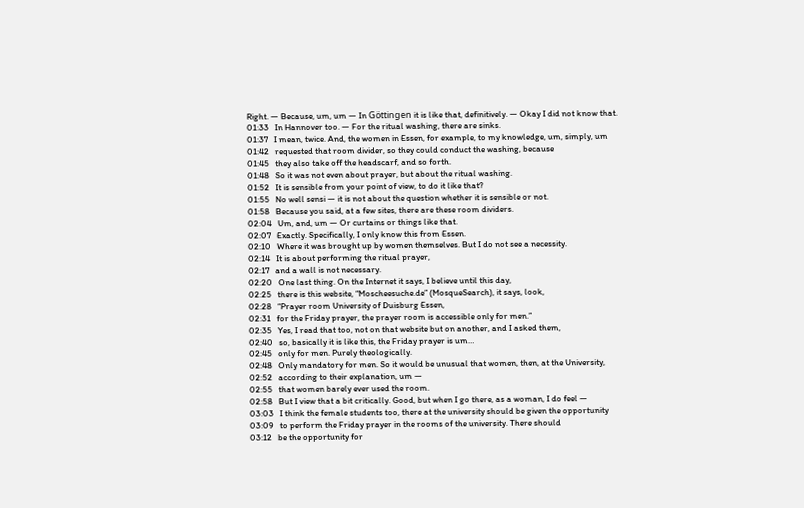Right. — Because, um, um — In Göttingen it is like that, definitively. — Okay I did not know that.
01:33   In Hannover too. — For the ritual washing, there are sinks.
01:37   I mean, twice. And, the women in Essen, for example, to my knowledge, um, simply, um
01:42   requested that room divider, so they could conduct the washing, because
01:45   they also take off the headscarf, and so forth.
01:48   So it was not even about prayer, but about the ritual washing.
01:52   It is sensible from your point of view, to do it like that?
01:55   No well sensi — it is not about the question whether it is sensible or not.
01:58   Because you said, at a few sites, there are these room dividers.
02:04   Um, and, um — Or curtains or things like that.
02:07   Exactly. Specifically, I only know this from Essen.
02:10   Where it was brought up by women themselves. But I do not see a necessity.
02:14   It is about performing the ritual prayer,
02:17   and a wall is not necessary.
02:20   One last thing. On the Internet it says, I believe until this day,
02:25   there is this website, “Moscheesuche.de” (MosqueSearch), it says, look,
02:28   “Prayer room University of Duisburg Essen,
02:31   for the Friday prayer, the prayer room is accessible only for men.”
02:35   Yes, I read that too, not on that website but on another, and I asked them,
02:40   so, basically it is like this, the Friday prayer is um…
02:45   only for men. Purely theologically.
02:48   Only mandatory for men. So it would be unusual that women, then, at the University,
02:52   according to their explanation, um —
02:55   that women barely ever used the room.
02:58   But I view that a bit critically. Good, but when I go there, as a woman, I do feel —
03:03   I think the female students too, there at the university should be given the opportunity
03:09   to perform the Friday prayer in the rooms of the university. There should
03:12   be the opportunity for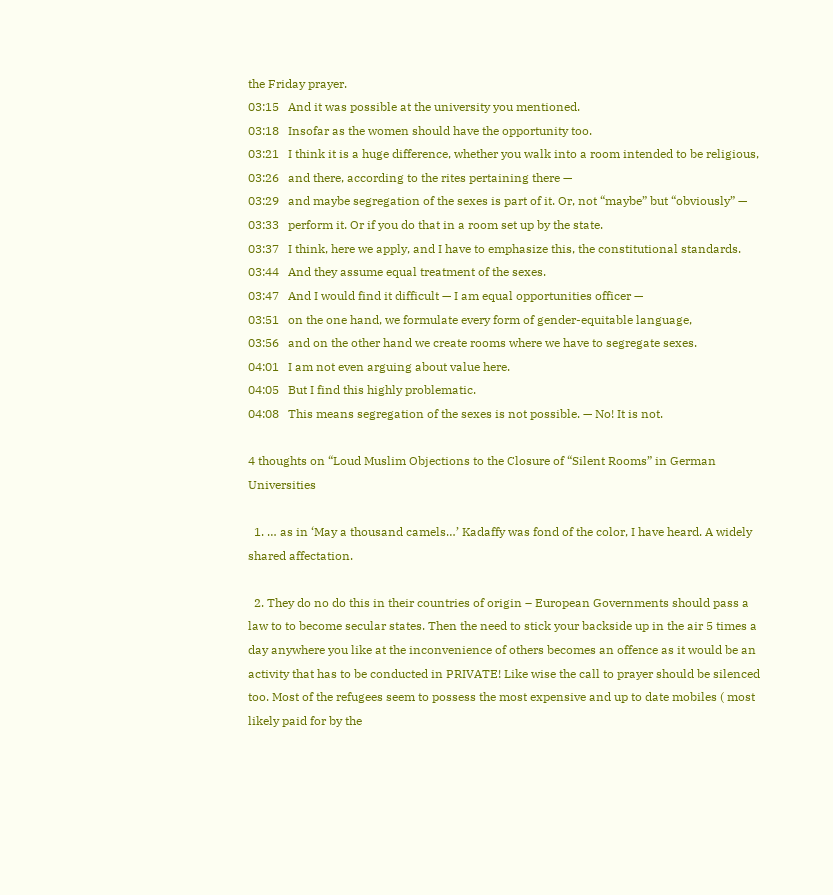the Friday prayer.
03:15   And it was possible at the university you mentioned.
03:18   Insofar as the women should have the opportunity too.
03:21   I think it is a huge difference, whether you walk into a room intended to be religious,
03:26   and there, according to the rites pertaining there —
03:29   and maybe segregation of the sexes is part of it. Or, not “maybe” but “obviously” —
03:33   perform it. Or if you do that in a room set up by the state.
03:37   I think, here we apply, and I have to emphasize this, the constitutional standards.
03:44   And they assume equal treatment of the sexes.
03:47   And I would find it difficult — I am equal opportunities officer —
03:51   on the one hand, we formulate every form of gender-equitable language,
03:56   and on the other hand we create rooms where we have to segregate sexes.
04:01   I am not even arguing about value here.
04:05   But I find this highly problematic.
04:08   This means segregation of the sexes is not possible. — No! It is not.

4 thoughts on “Loud Muslim Objections to the Closure of “Silent Rooms” in German Universities

  1. … as in ‘May a thousand camels…’ Kadaffy was fond of the color, I have heard. A widely shared affectation.

  2. They do no do this in their countries of origin – European Governments should pass a law to to become secular states. Then the need to stick your backside up in the air 5 times a day anywhere you like at the inconvenience of others becomes an offence as it would be an activity that has to be conducted in PRIVATE! Like wise the call to prayer should be silenced too. Most of the refugees seem to possess the most expensive and up to date mobiles ( most likely paid for by the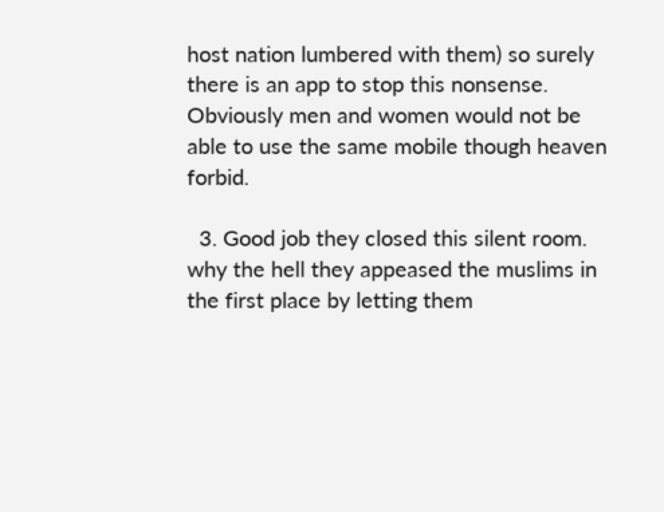host nation lumbered with them) so surely there is an app to stop this nonsense. Obviously men and women would not be able to use the same mobile though heaven forbid.

  3. Good job they closed this silent room. why the hell they appeased the muslims in the first place by letting them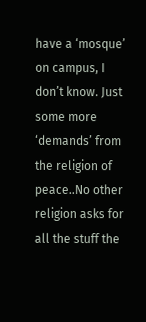have a ‘mosque’ on campus, I don’t know. Just some more ‘demands’ from the religion of peace..No other religion asks for all the stuff the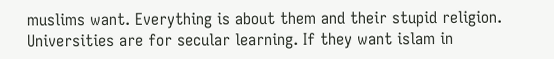muslims want. Everything is about them and their stupid religion. Universities are for secular learning. If they want islam in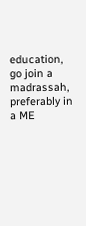education, go join a madrassah, preferably in a ME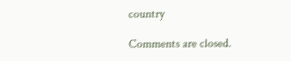country

Comments are closed.